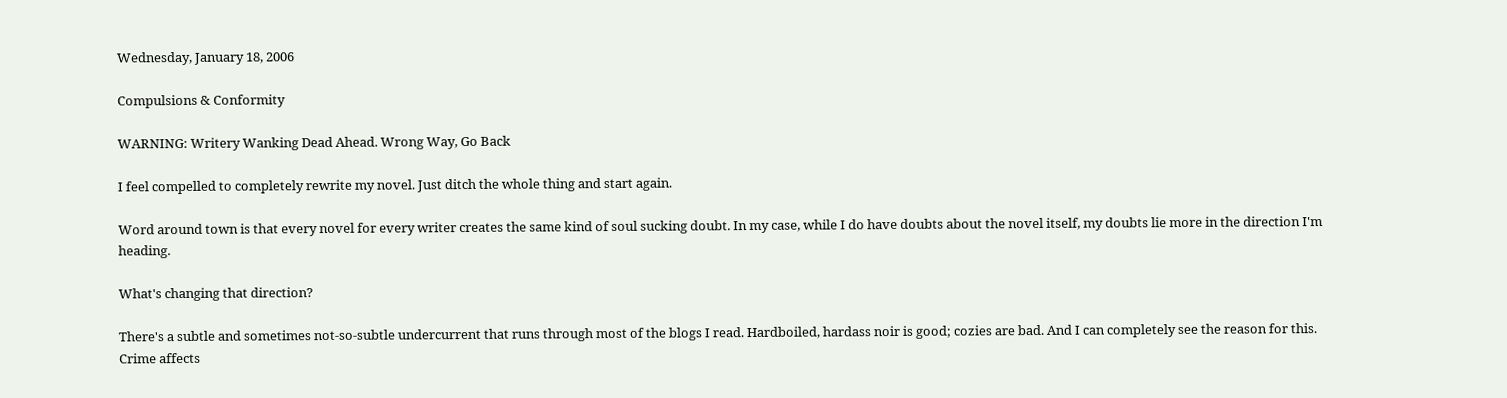Wednesday, January 18, 2006

Compulsions & Conformity

WARNING: Writery Wanking Dead Ahead. Wrong Way, Go Back

I feel compelled to completely rewrite my novel. Just ditch the whole thing and start again.

Word around town is that every novel for every writer creates the same kind of soul sucking doubt. In my case, while I do have doubts about the novel itself, my doubts lie more in the direction I'm heading.

What's changing that direction?

There's a subtle and sometimes not-so-subtle undercurrent that runs through most of the blogs I read. Hardboiled, hardass noir is good; cozies are bad. And I can completely see the reason for this. Crime affects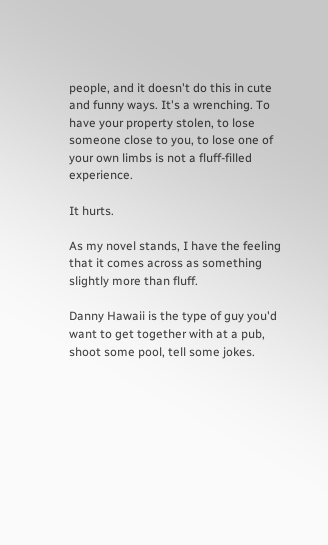people, and it doesn't do this in cute and funny ways. It's a wrenching. To have your property stolen, to lose someone close to you, to lose one of your own limbs is not a fluff-filled experience.

It hurts.

As my novel stands, I have the feeling that it comes across as something slightly more than fluff.

Danny Hawaii is the type of guy you'd want to get together with at a pub, shoot some pool, tell some jokes.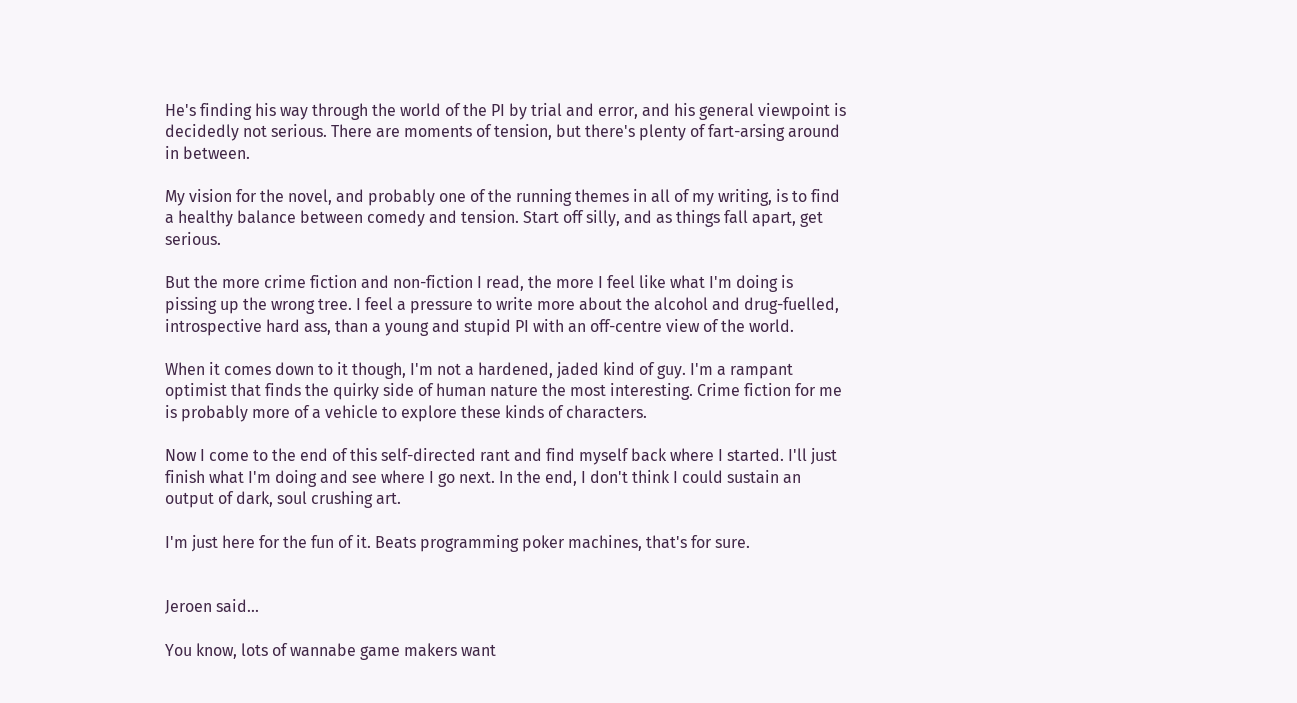He's finding his way through the world of the PI by trial and error, and his general viewpoint is decidedly not serious. There are moments of tension, but there's plenty of fart-arsing around in between.

My vision for the novel, and probably one of the running themes in all of my writing, is to find a healthy balance between comedy and tension. Start off silly, and as things fall apart, get serious.

But the more crime fiction and non-fiction I read, the more I feel like what I'm doing is pissing up the wrong tree. I feel a pressure to write more about the alcohol and drug-fuelled, introspective hard ass, than a young and stupid PI with an off-centre view of the world.

When it comes down to it though, I'm not a hardened, jaded kind of guy. I'm a rampant optimist that finds the quirky side of human nature the most interesting. Crime fiction for me is probably more of a vehicle to explore these kinds of characters.

Now I come to the end of this self-directed rant and find myself back where I started. I'll just finish what I'm doing and see where I go next. In the end, I don't think I could sustain an output of dark, soul crushing art.

I'm just here for the fun of it. Beats programming poker machines, that's for sure.


Jeroen said...

You know, lots of wannabe game makers want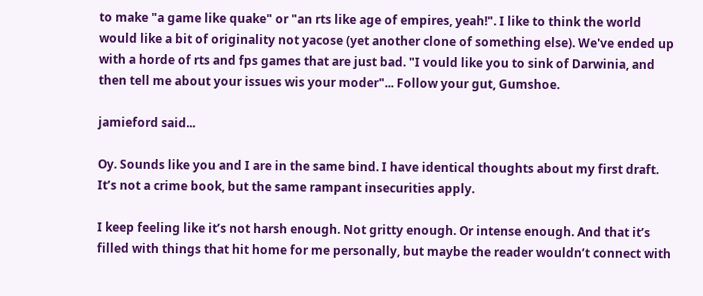to make "a game like quake" or "an rts like age of empires, yeah!". I like to think the world would like a bit of originality not yacose (yet another clone of something else). We've ended up with a horde of rts and fps games that are just bad. "I vould like you to sink of Darwinia, and then tell me about your issues wis your moder"... Follow your gut, Gumshoe.

jamieford said...

Oy. Sounds like you and I are in the same bind. I have identical thoughts about my first draft. It’s not a crime book, but the same rampant insecurities apply.

I keep feeling like it’s not harsh enough. Not gritty enough. Or intense enough. And that it’s filled with things that hit home for me personally, but maybe the reader wouldn’t connect with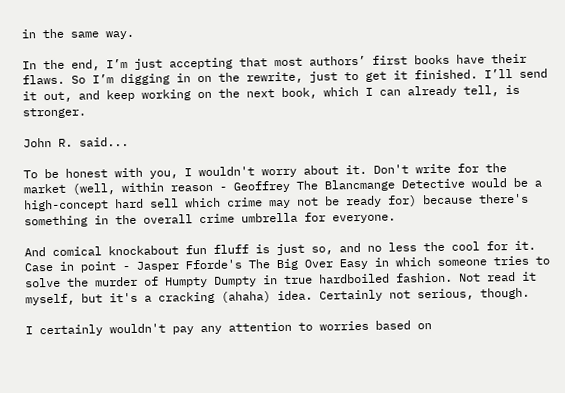in the same way.

In the end, I’m just accepting that most authors’ first books have their flaws. So I’m digging in on the rewrite, just to get it finished. I’ll send it out, and keep working on the next book, which I can already tell, is stronger.

John R. said...

To be honest with you, I wouldn't worry about it. Don't write for the market (well, within reason - Geoffrey The Blancmange Detective would be a high-concept hard sell which crime may not be ready for) because there's something in the overall crime umbrella for everyone.

And comical knockabout fun fluff is just so, and no less the cool for it. Case in point - Jasper Fforde's The Big Over Easy in which someone tries to solve the murder of Humpty Dumpty in true hardboiled fashion. Not read it myself, but it's a cracking (ahaha) idea. Certainly not serious, though.

I certainly wouldn't pay any attention to worries based on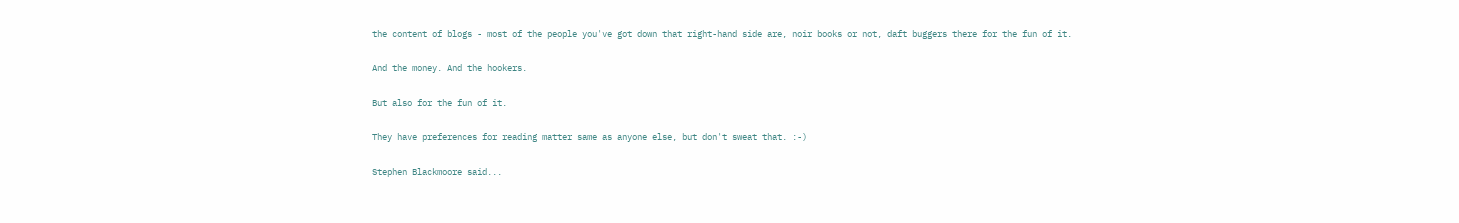the content of blogs - most of the people you've got down that right-hand side are, noir books or not, daft buggers there for the fun of it.

And the money. And the hookers.

But also for the fun of it.

They have preferences for reading matter same as anyone else, but don't sweat that. :-)

Stephen Blackmoore said...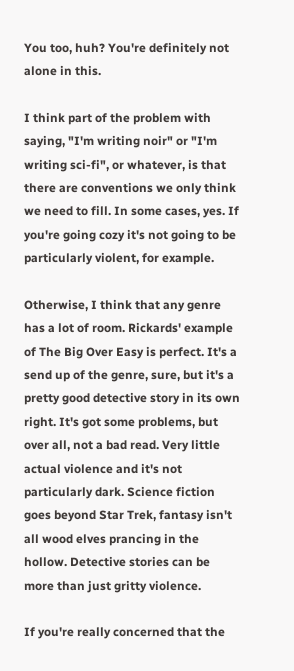You too, huh? You're definitely not alone in this.

I think part of the problem with saying, "I'm writing noir" or "I'm writing sci-fi", or whatever, is that there are conventions we only think we need to fill. In some cases, yes. If you're going cozy it's not going to be particularly violent, for example.

Otherwise, I think that any genre has a lot of room. Rickards' example of The Big Over Easy is perfect. It's a send up of the genre, sure, but it's a pretty good detective story in its own right. It's got some problems, but over all, not a bad read. Very little actual violence and it's not particularly dark. Science fiction goes beyond Star Trek, fantasy isn't all wood elves prancing in the hollow. Detective stories can be more than just gritty violence.

If you're really concerned that the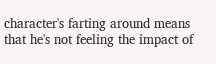character's farting around means that he's not feeling the impact of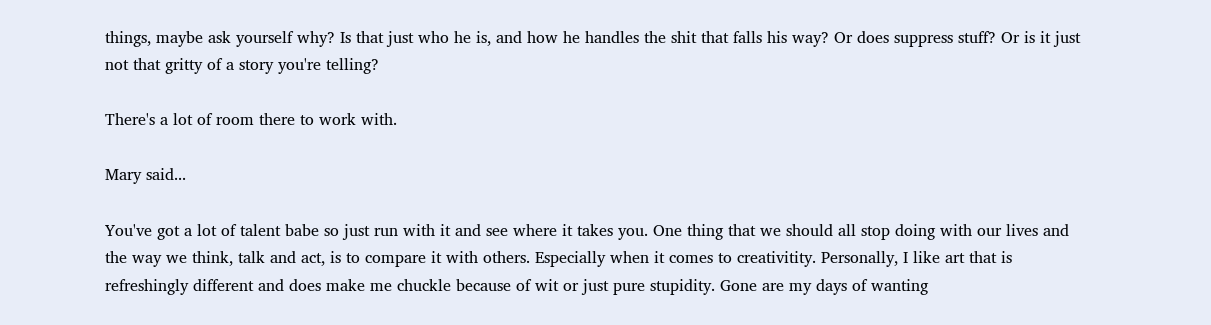things, maybe ask yourself why? Is that just who he is, and how he handles the shit that falls his way? Or does suppress stuff? Or is it just not that gritty of a story you're telling?

There's a lot of room there to work with.

Mary said...

You've got a lot of talent babe so just run with it and see where it takes you. One thing that we should all stop doing with our lives and the way we think, talk and act, is to compare it with others. Especially when it comes to creativitity. Personally, I like art that is refreshingly different and does make me chuckle because of wit or just pure stupidity. Gone are my days of wanting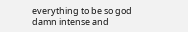everything to be so god damn intense and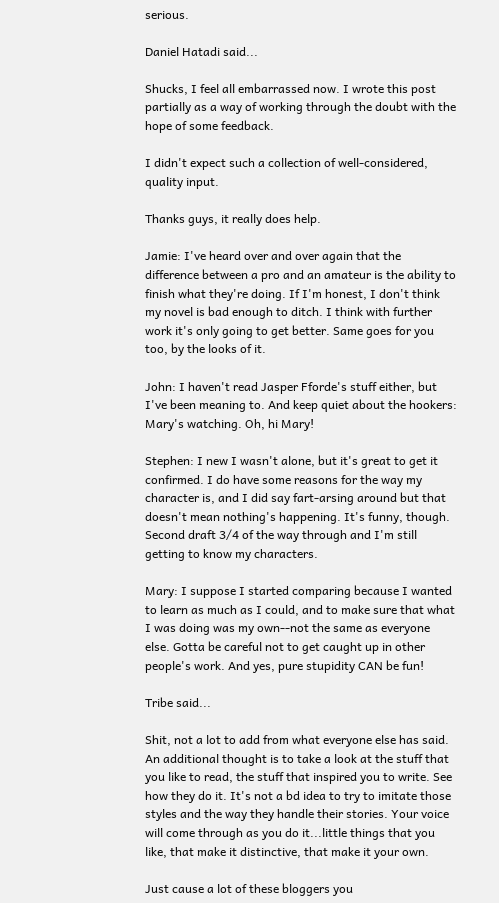serious.

Daniel Hatadi said...

Shucks, I feel all embarrassed now. I wrote this post partially as a way of working through the doubt with the hope of some feedback.

I didn't expect such a collection of well-considered, quality input.

Thanks guys, it really does help.

Jamie: I've heard over and over again that the difference between a pro and an amateur is the ability to finish what they're doing. If I'm honest, I don't think my novel is bad enough to ditch. I think with further work it's only going to get better. Same goes for you too, by the looks of it.

John: I haven't read Jasper Fforde's stuff either, but I've been meaning to. And keep quiet about the hookers: Mary's watching. Oh, hi Mary!

Stephen: I new I wasn't alone, but it's great to get it confirmed. I do have some reasons for the way my character is, and I did say fart-arsing around but that doesn't mean nothing's happening. It's funny, though. Second draft 3/4 of the way through and I'm still getting to know my characters.

Mary: I suppose I started comparing because I wanted to learn as much as I could, and to make sure that what I was doing was my own--not the same as everyone else. Gotta be careful not to get caught up in other people's work. And yes, pure stupidity CAN be fun!

Tribe said...

Shit, not a lot to add from what everyone else has said. An additional thought is to take a look at the stuff that you like to read, the stuff that inspired you to write. See how they do it. It's not a bd idea to try to imitate those styles and the way they handle their stories. Your voice will come through as you do it...little things that you like, that make it distinctive, that make it your own.

Just cause a lot of these bloggers you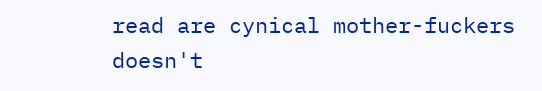read are cynical mother-fuckers doesn't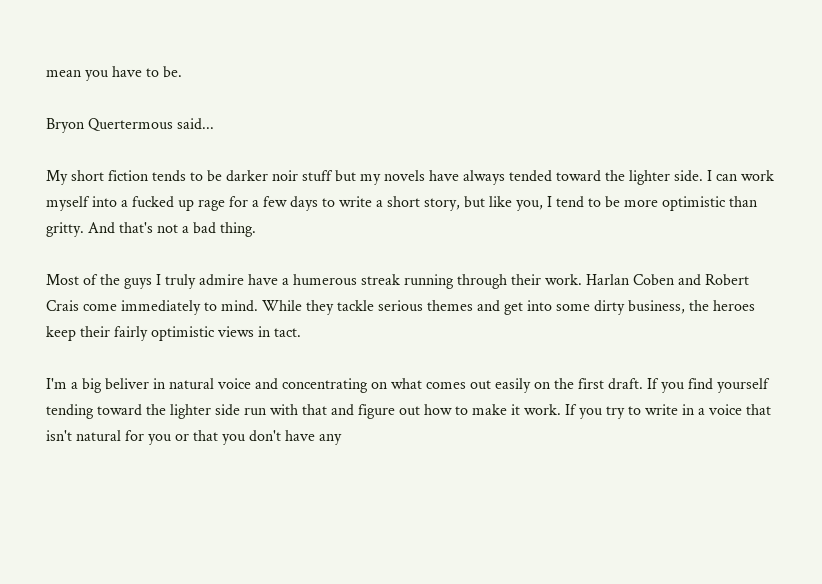mean you have to be.

Bryon Quertermous said...

My short fiction tends to be darker noir stuff but my novels have always tended toward the lighter side. I can work myself into a fucked up rage for a few days to write a short story, but like you, I tend to be more optimistic than gritty. And that's not a bad thing.

Most of the guys I truly admire have a humerous streak running through their work. Harlan Coben and Robert Crais come immediately to mind. While they tackle serious themes and get into some dirty business, the heroes keep their fairly optimistic views in tact.

I'm a big beliver in natural voice and concentrating on what comes out easily on the first draft. If you find yourself tending toward the lighter side run with that and figure out how to make it work. If you try to write in a voice that isn't natural for you or that you don't have any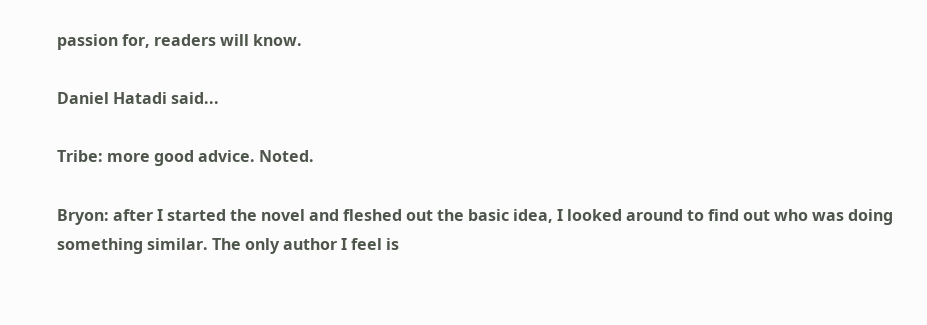passion for, readers will know.

Daniel Hatadi said...

Tribe: more good advice. Noted.

Bryon: after I started the novel and fleshed out the basic idea, I looked around to find out who was doing something similar. The only author I feel is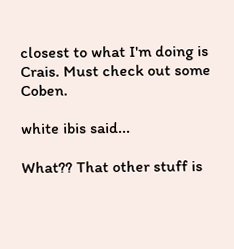closest to what I'm doing is Crais. Must check out some Coben.

white ibis said...

What?? That other stuff is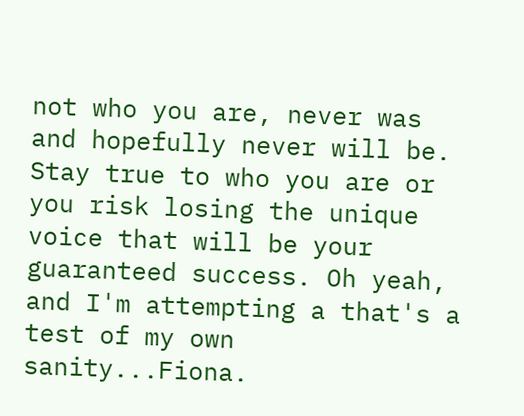not who you are, never was and hopefully never will be. Stay true to who you are or you risk losing the unique voice that will be your guaranteed success. Oh yeah, and I'm attempting a that's a test of my own sanity...Fiona.